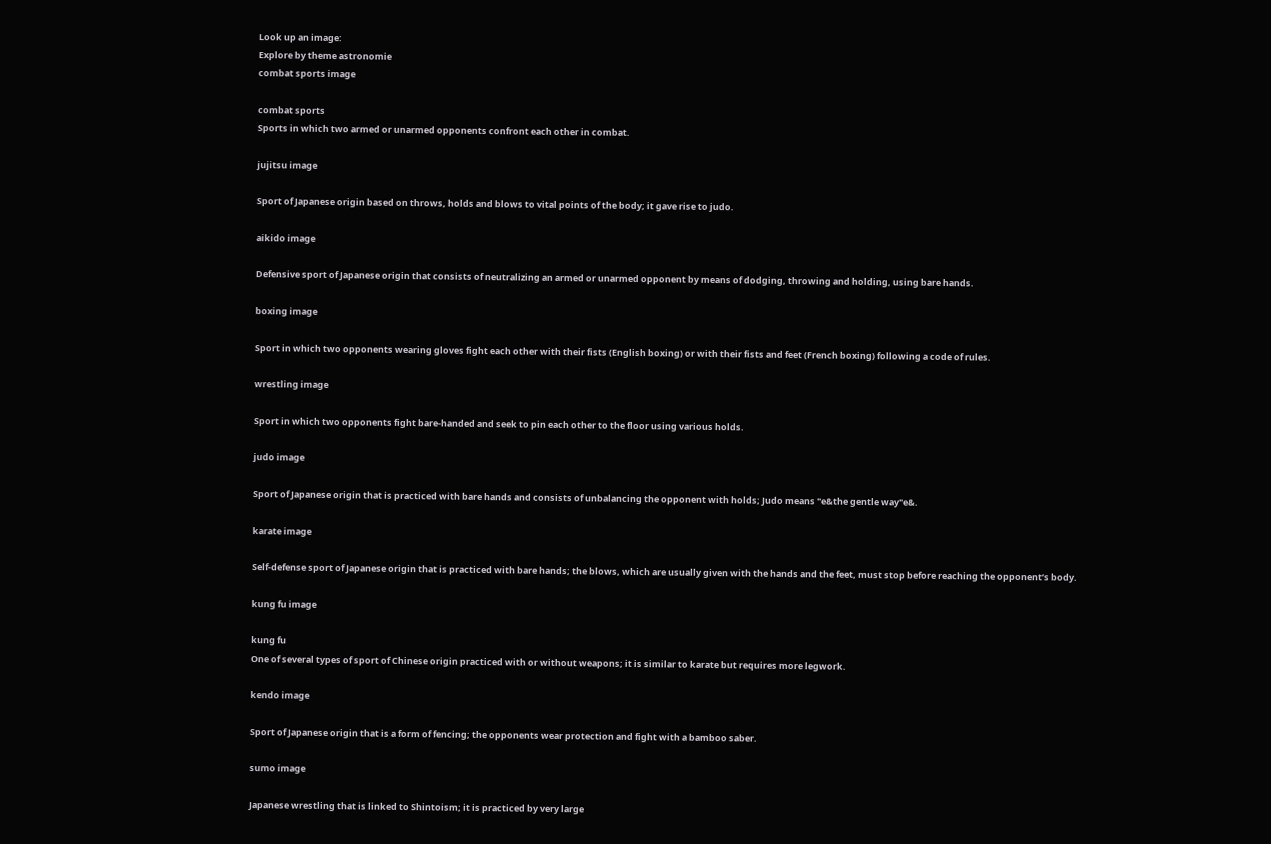Look up an image:
Explore by theme astronomie
combat sports image

combat sports
Sports in which two armed or unarmed opponents confront each other in combat.

jujitsu image

Sport of Japanese origin based on throws, holds and blows to vital points of the body; it gave rise to judo.

aikido image

Defensive sport of Japanese origin that consists of neutralizing an armed or unarmed opponent by means of dodging, throwing and holding, using bare hands.

boxing image

Sport in which two opponents wearing gloves fight each other with their fists (English boxing) or with their fists and feet (French boxing) following a code of rules.

wrestling image

Sport in which two opponents fight bare-handed and seek to pin each other to the floor using various holds.

judo image

Sport of Japanese origin that is practiced with bare hands and consists of unbalancing the opponent with holds; Judo means "e&the gentle way"e&.

karate image

Self-defense sport of Japanese origin that is practiced with bare hands; the blows, which are usually given with the hands and the feet, must stop before reaching the opponent’s body.

kung fu image

kung fu
One of several types of sport of Chinese origin practiced with or without weapons; it is similar to karate but requires more legwork.

kendo image

Sport of Japanese origin that is a form of fencing; the opponents wear protection and fight with a bamboo saber.

sumo image

Japanese wrestling that is linked to Shintoism; it is practiced by very large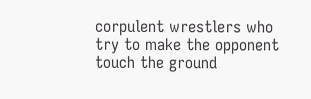corpulent wrestlers who try to make the opponent touch the ground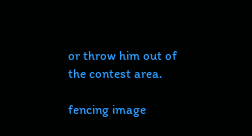or throw him out of the contest area.

fencing image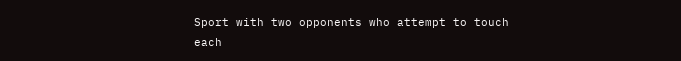Sport with two opponents who attempt to touch each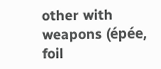other with weapons (épée, foil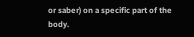or saber) on a specific part of the body.